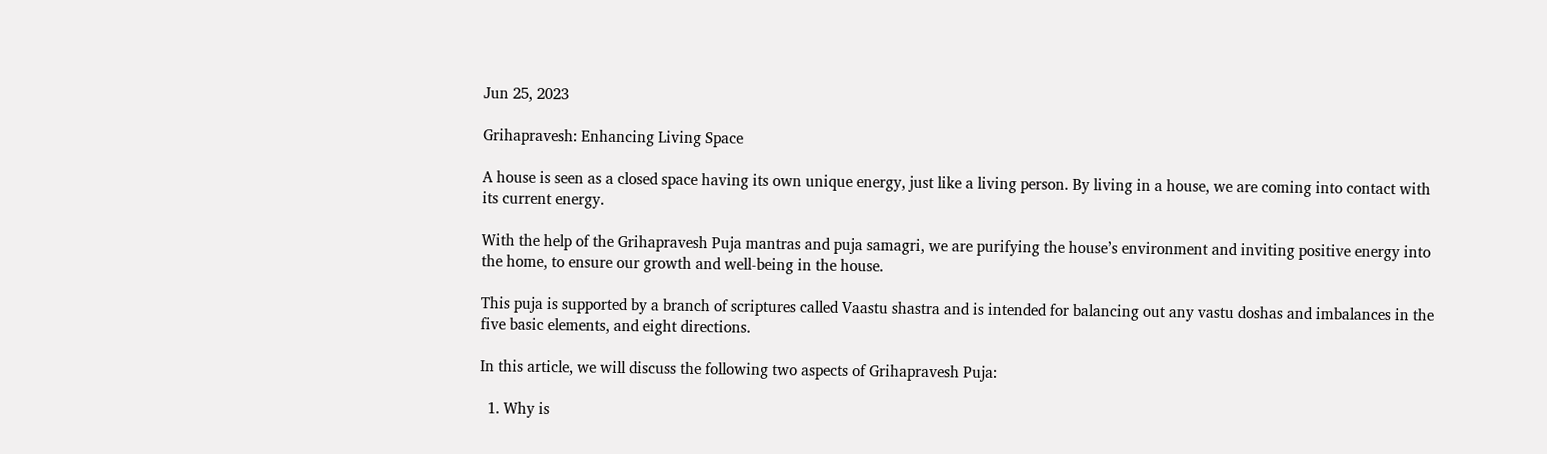Jun 25, 2023

Grihapravesh: Enhancing Living Space

A house is seen as a closed space having its own unique energy, just like a living person. By living in a house, we are coming into contact with its current energy.

With the help of the Grihapravesh Puja mantras and puja samagri, we are purifying the house’s environment and inviting positive energy into the home, to ensure our growth and well-being in the house.

This puja is supported by a branch of scriptures called Vaastu shastra and is intended for balancing out any vastu doshas and imbalances in the five basic elements, and eight directions.

In this article, we will discuss the following two aspects of Grihapravesh Puja:

  1. Why is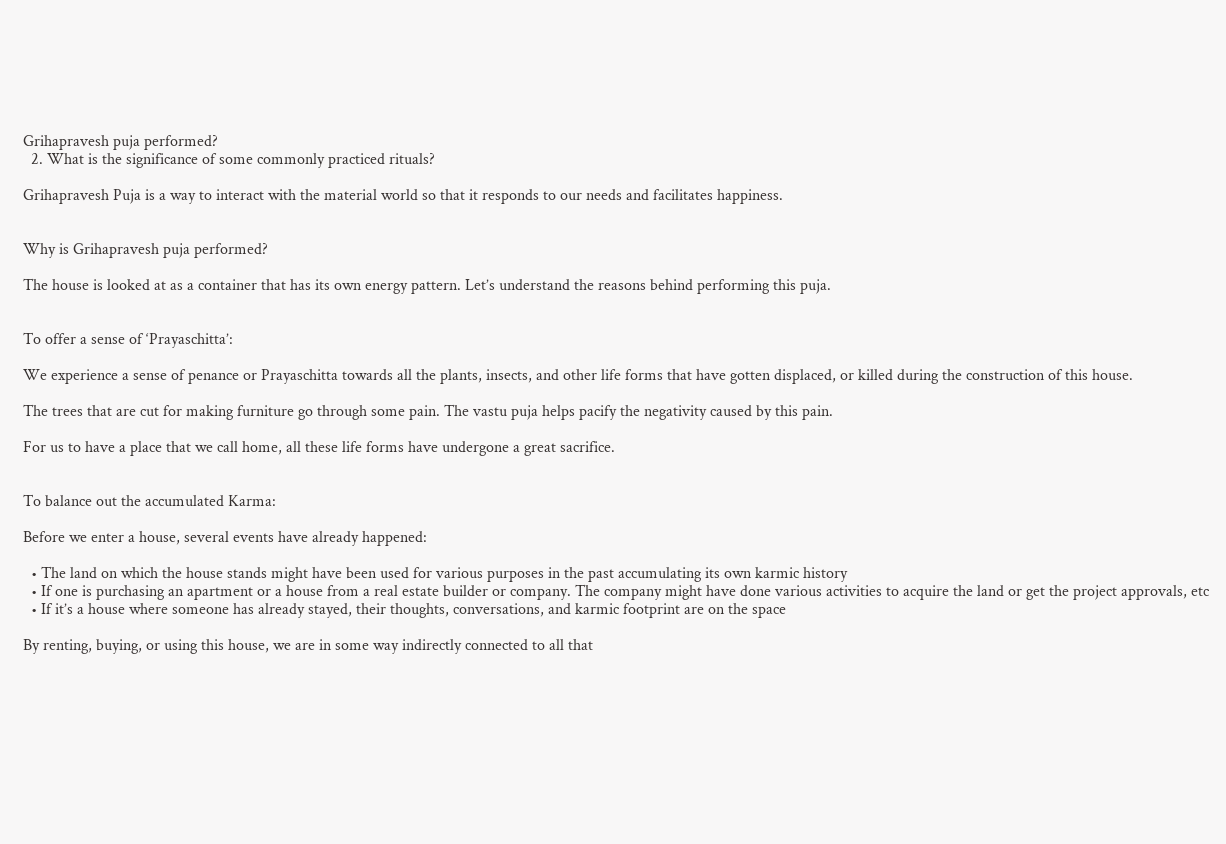Grihapravesh puja performed?
  2. What is the significance of some commonly practiced rituals?

Grihapravesh Puja is a way to interact with the material world so that it responds to our needs and facilitates happiness.


Why is Grihapravesh puja performed?

The house is looked at as a container that has its own energy pattern. Let’s understand the reasons behind performing this puja.


To offer a sense of ‘Prayaschitta’:

We experience a sense of penance or Prayaschitta towards all the plants, insects, and other life forms that have gotten displaced, or killed during the construction of this house.

The trees that are cut for making furniture go through some pain. The vastu puja helps pacify the negativity caused by this pain.

For us to have a place that we call home, all these life forms have undergone a great sacrifice.


To balance out the accumulated Karma:

Before we enter a house, several events have already happened:

  • The land on which the house stands might have been used for various purposes in the past accumulating its own karmic history
  • If one is purchasing an apartment or a house from a real estate builder or company. The company might have done various activities to acquire the land or get the project approvals, etc
  • If it’s a house where someone has already stayed, their thoughts, conversations, and karmic footprint are on the space

By renting, buying, or using this house, we are in some way indirectly connected to all that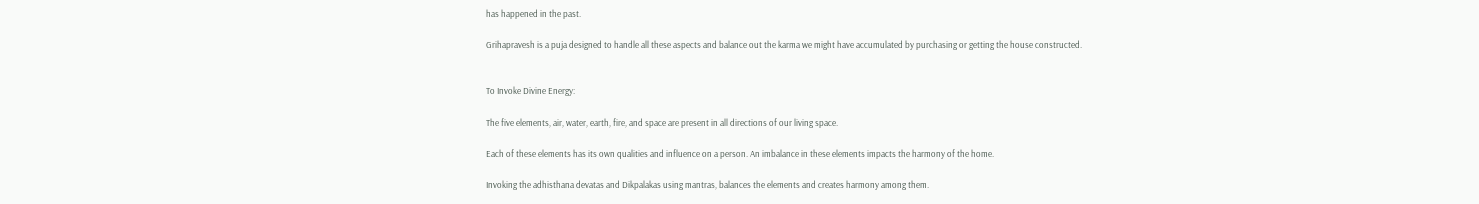has happened in the past.

Grihapravesh is a puja designed to handle all these aspects and balance out the karma we might have accumulated by purchasing or getting the house constructed.


To Invoke Divine Energy:

The five elements, air, water, earth, fire, and space are present in all directions of our living space.

Each of these elements has its own qualities and influence on a person. An imbalance in these elements impacts the harmony of the home.

Invoking the adhisthana devatas and Dikpalakas using mantras, balances the elements and creates harmony among them.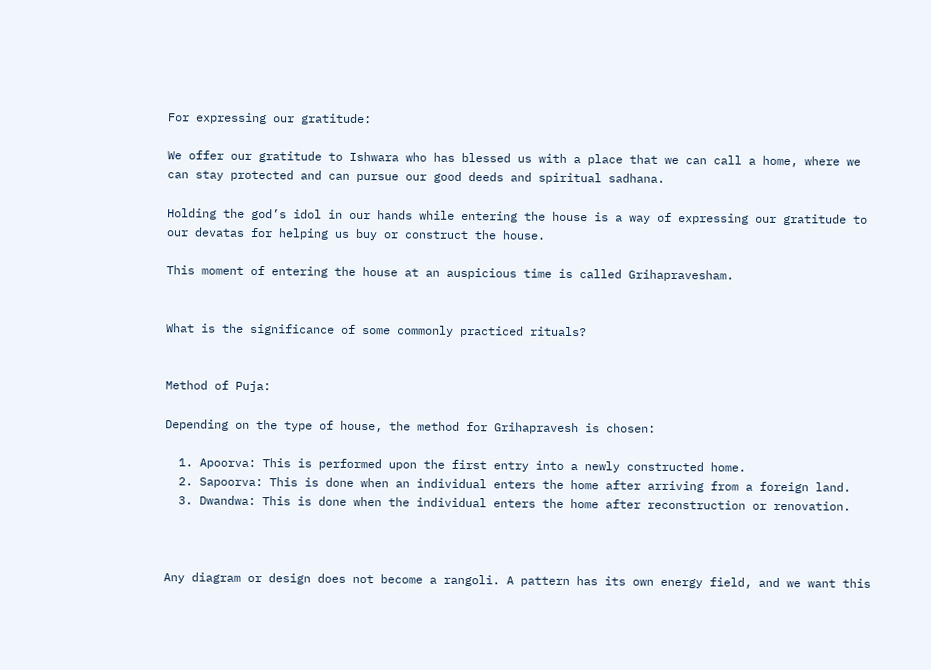For expressing our gratitude:

We offer our gratitude to Ishwara who has blessed us with a place that we can call a home, where we can stay protected and can pursue our good deeds and spiritual sadhana.

Holding the god’s idol in our hands while entering the house is a way of expressing our gratitude to our devatas for helping us buy or construct the house.

This moment of entering the house at an auspicious time is called Grihapravesham.


What is the significance of some commonly practiced rituals?


Method of Puja:

Depending on the type of house, the method for Grihapravesh is chosen:

  1. Apoorva: This is performed upon the first entry into a newly constructed home.
  2. Sapoorva: This is done when an individual enters the home after arriving from a foreign land.
  3. Dwandwa: This is done when the individual enters the home after reconstruction or renovation.



Any diagram or design does not become a rangoli. A pattern has its own energy field, and we want this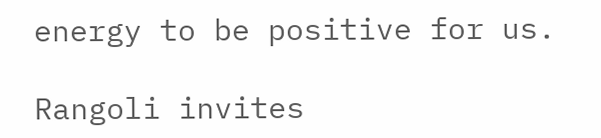energy to be positive for us.

Rangoli invites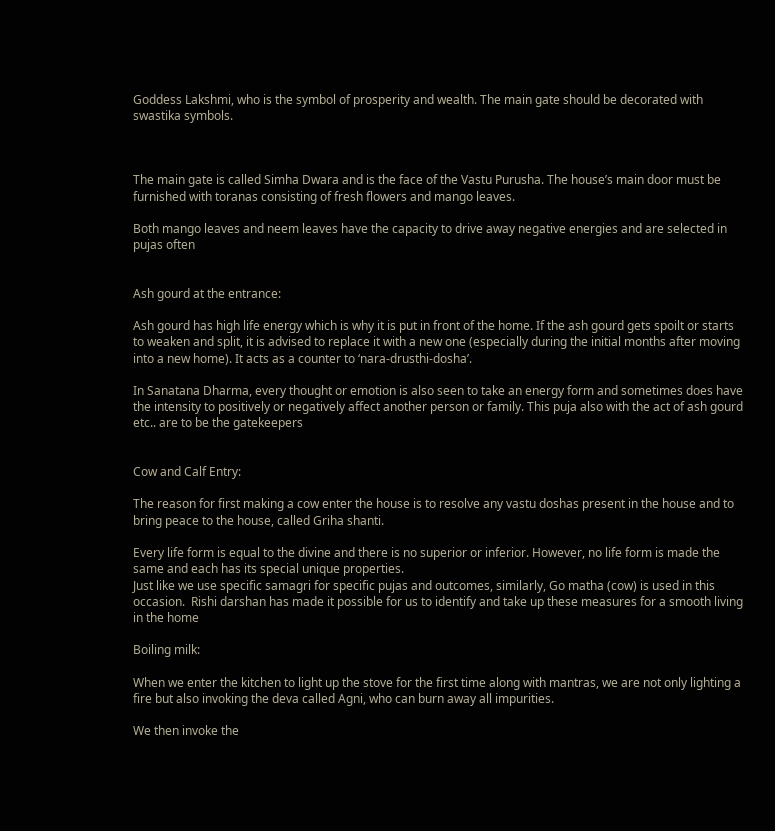Goddess Lakshmi, who is the symbol of prosperity and wealth. The main gate should be decorated with swastika symbols.



The main gate is called Simha Dwara and is the face of the Vastu Purusha. The house’s main door must be furnished with toranas consisting of fresh flowers and mango leaves.

Both mango leaves and neem leaves have the capacity to drive away negative energies and are selected in pujas often


Ash gourd at the entrance:

Ash gourd has high life energy which is why it is put in front of the home. If the ash gourd gets spoilt or starts to weaken and split, it is advised to replace it with a new one (especially during the initial months after moving into a new home). It acts as a counter to ‘nara-drusthi-dosha’.

In Sanatana Dharma, every thought or emotion is also seen to take an energy form and sometimes does have the intensity to positively or negatively affect another person or family. This puja also with the act of ash gourd etc.. are to be the gatekeepers


Cow and Calf Entry:

The reason for first making a cow enter the house is to resolve any vastu doshas present in the house and to bring peace to the house, called Griha shanti.

Every life form is equal to the divine and there is no superior or inferior. However, no life form is made the same and each has its special unique properties.
Just like we use specific samagri for specific pujas and outcomes, similarly, Go matha (cow) is used in this occasion.  Rishi darshan has made it possible for us to identify and take up these measures for a smooth living in the home

Boiling milk:

When we enter the kitchen to light up the stove for the first time along with mantras, we are not only lighting a fire but also invoking the deva called Agni, who can burn away all impurities.

We then invoke the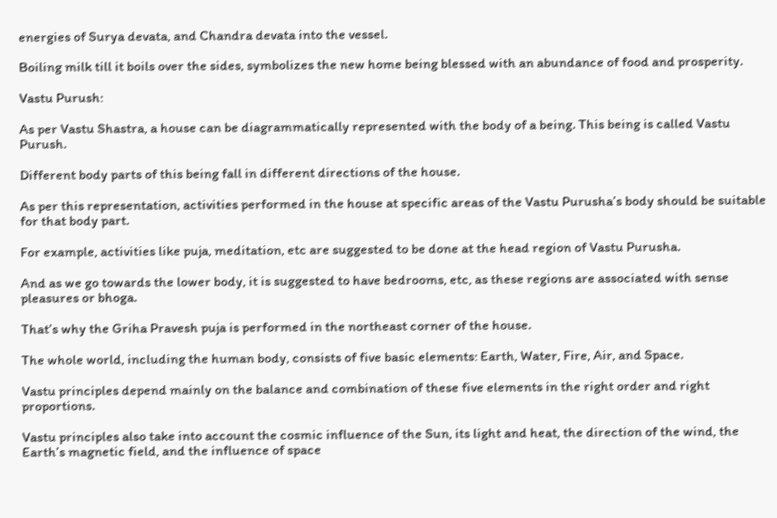energies of Surya devata, and Chandra devata into the vessel.

Boiling milk till it boils over the sides, symbolizes the new home being blessed with an abundance of food and prosperity.

Vastu Purush:

As per Vastu Shastra, a house can be diagrammatically represented with the body of a being. This being is called Vastu Purush.

Different body parts of this being fall in different directions of the house.

As per this representation, activities performed in the house at specific areas of the Vastu Purusha’s body should be suitable for that body part.

For example, activities like puja, meditation, etc are suggested to be done at the head region of Vastu Purusha.

And as we go towards the lower body, it is suggested to have bedrooms, etc, as these regions are associated with sense pleasures or bhoga.

That’s why the Griha Pravesh puja is performed in the northeast corner of the house.

The whole world, including the human body, consists of five basic elements: Earth, Water, Fire, Air, and Space.

Vastu principles depend mainly on the balance and combination of these five elements in the right order and right proportions.

Vastu principles also take into account the cosmic influence of the Sun, its light and heat, the direction of the wind, the Earth’s magnetic field, and the influence of space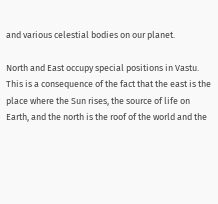and various celestial bodies on our planet.

North and East occupy special positions in Vastu. This is a consequence of the fact that the east is the place where the Sun rises, the source of life on Earth, and the north is the roof of the world and the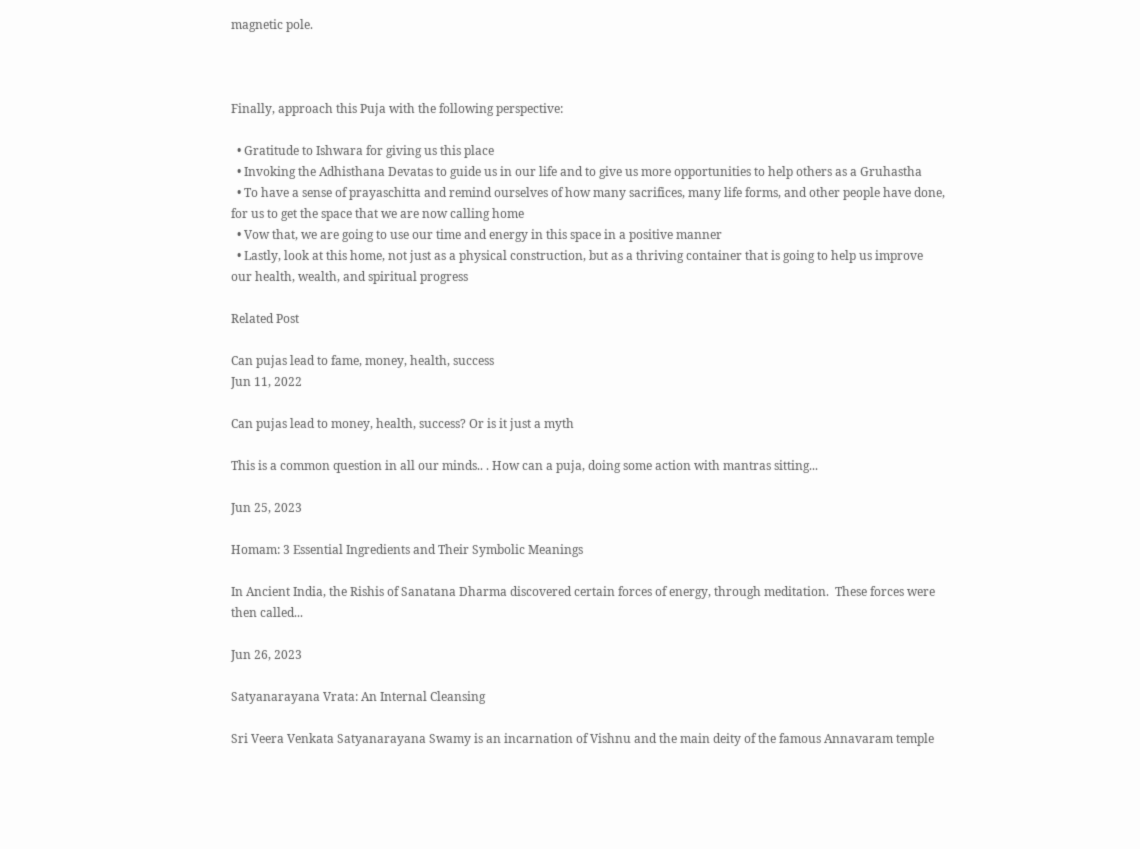magnetic pole.



Finally, approach this Puja with the following perspective:

  • Gratitude to Ishwara for giving us this place
  • Invoking the Adhisthana Devatas to guide us in our life and to give us more opportunities to help others as a Gruhastha
  • To have a sense of prayaschitta and remind ourselves of how many sacrifices, many life forms, and other people have done, for us to get the space that we are now calling home
  • Vow that, we are going to use our time and energy in this space in a positive manner
  • Lastly, look at this home, not just as a physical construction, but as a thriving container that is going to help us improve our health, wealth, and spiritual progress

Related Post

Can pujas lead to fame, money, health, success
Jun 11, 2022

Can pujas lead to money, health, success? Or is it just a myth

This is a common question in all our minds.. . How can a puja, doing some action with mantras sitting...

Jun 25, 2023

Homam: 3 Essential Ingredients and Their Symbolic Meanings

In Ancient India, the Rishis of Sanatana Dharma discovered certain forces of energy, through meditation.  These forces were then called...

Jun 26, 2023

Satyanarayana Vrata: An Internal Cleansing

Sri Veera Venkata Satyanarayana Swamy is an incarnation of Vishnu and the main deity of the famous Annavaram temple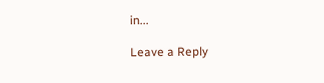in...

Leave a Reply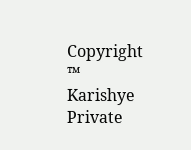Copyright ™ Karishye Private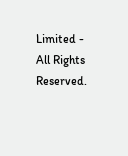Limited - All Rights Reserved.